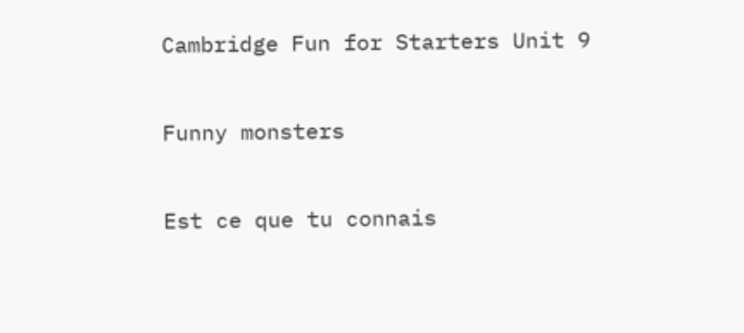Cambridge Fun for Starters Unit 9

Funny monsters

Est ce que tu connais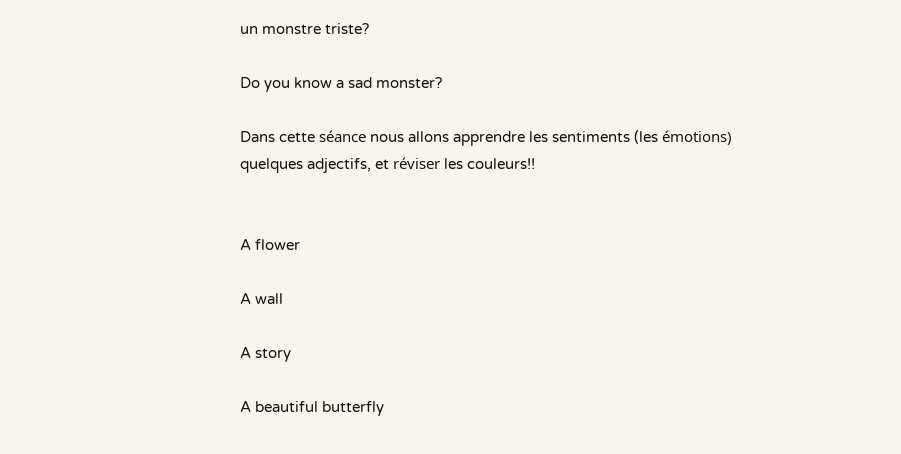un monstre triste?

Do you know a sad monster?

Dans cette séance nous allons apprendre les sentiments (les émotions) quelques adjectifs, et réviser les couleurs!!


A flower

A wall

A story

A beautiful butterfly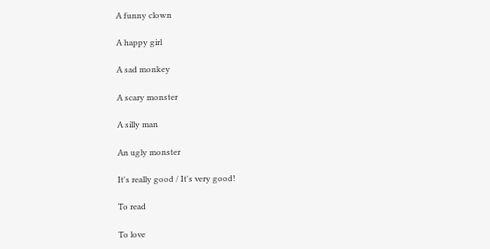A funny clown

A happy girl

A sad monkey

A scary monster

A silly man

An ugly monster

It's really good / It's very good!

To read

To love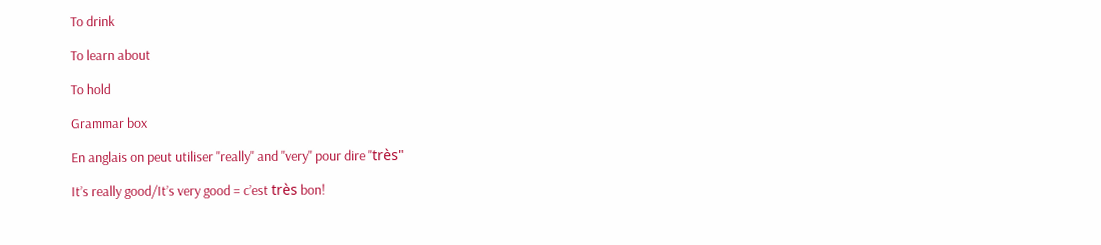To drink

To learn about

To hold

Grammar box

En anglais on peut utiliser "really" and "very" pour dire "très"

It’s really good/It’s very good = c’est très bon!